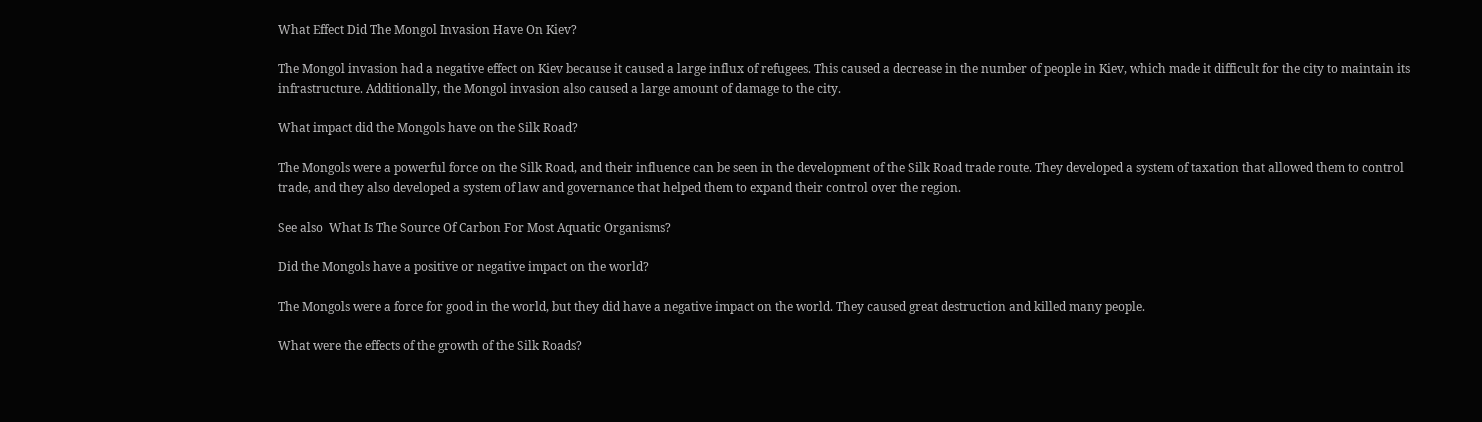What Effect Did The Mongol Invasion Have On Kiev?

The Mongol invasion had a negative effect on Kiev because it caused a large influx of refugees. This caused a decrease in the number of people in Kiev, which made it difficult for the city to maintain its infrastructure. Additionally, the Mongol invasion also caused a large amount of damage to the city.

What impact did the Mongols have on the Silk Road?

The Mongols were a powerful force on the Silk Road, and their influence can be seen in the development of the Silk Road trade route. They developed a system of taxation that allowed them to control trade, and they also developed a system of law and governance that helped them to expand their control over the region.

See also  What Is The Source Of Carbon For Most Aquatic Organisms?

Did the Mongols have a positive or negative impact on the world?

The Mongols were a force for good in the world, but they did have a negative impact on the world. They caused great destruction and killed many people.

What were the effects of the growth of the Silk Roads?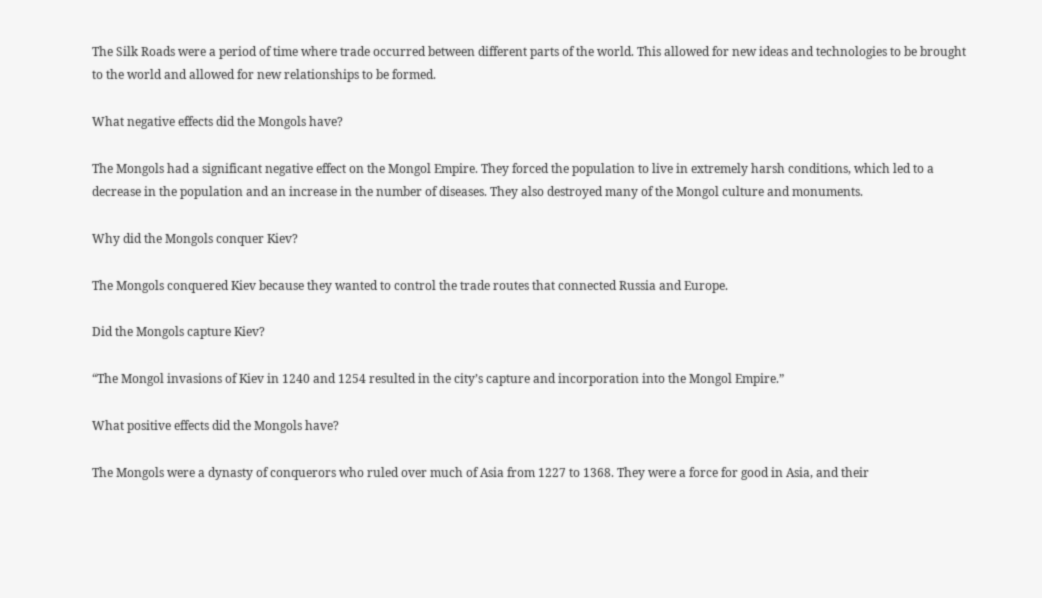The Silk Roads were a period of time where trade occurred between different parts of the world. This allowed for new ideas and technologies to be brought to the world and allowed for new relationships to be formed.

What negative effects did the Mongols have?

The Mongols had a significant negative effect on the Mongol Empire. They forced the population to live in extremely harsh conditions, which led to a decrease in the population and an increase in the number of diseases. They also destroyed many of the Mongol culture and monuments.

Why did the Mongols conquer Kiev?

The Mongols conquered Kiev because they wanted to control the trade routes that connected Russia and Europe.

Did the Mongols capture Kiev?

“The Mongol invasions of Kiev in 1240 and 1254 resulted in the city’s capture and incorporation into the Mongol Empire.”

What positive effects did the Mongols have?

The Mongols were a dynasty of conquerors who ruled over much of Asia from 1227 to 1368. They were a force for good in Asia, and their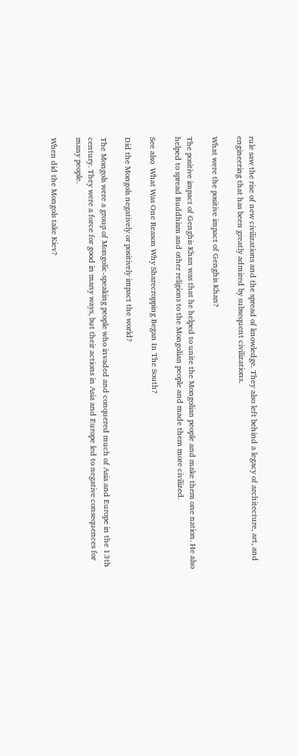rule saw the rise of new civilizations and the spread of knowledge. They also left behind a legacy of architecture, art, and engineering that has been greatly admired by subsequent civilizations.

What were the positive impact of Genghis Khan?

The positive impact of Genghis Khan was that he helped to unite the Mongolian people and make them one nation. He also helped to spread Buddhism and other religions to the Mongolian people and made them more civilized.

See also  What Was One Reason Why Sharecropping Began In The South?

Did the Mongols negatively or positively impact the world?

The Mongols were a group of Mongolic-speaking people who invaded and conquered much of Asia and Europe in the 13th century. They were a force for good in many ways, but their actions in Asia and Europe led to negative consequences for many people.

When did the Mongols take Kiev?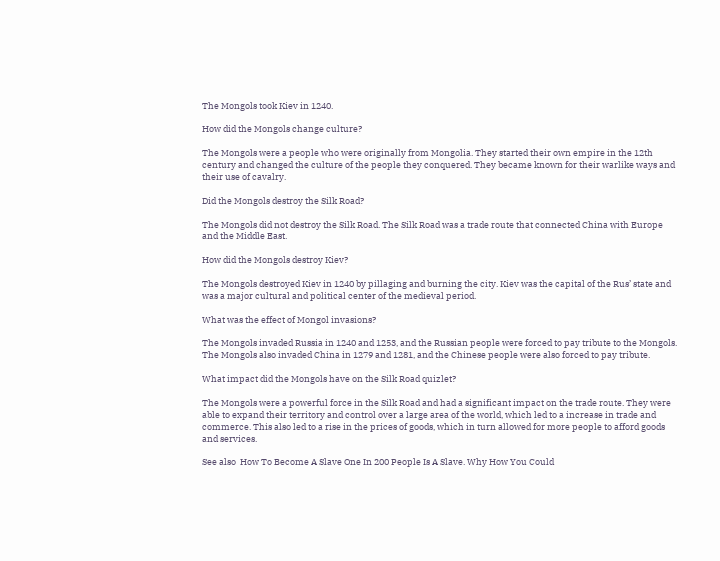The Mongols took Kiev in 1240.

How did the Mongols change culture?

The Mongols were a people who were originally from Mongolia. They started their own empire in the 12th century and changed the culture of the people they conquered. They became known for their warlike ways and their use of cavalry.

Did the Mongols destroy the Silk Road?

The Mongols did not destroy the Silk Road. The Silk Road was a trade route that connected China with Europe and the Middle East.

How did the Mongols destroy Kiev?

The Mongols destroyed Kiev in 1240 by pillaging and burning the city. Kiev was the capital of the Rus’ state and was a major cultural and political center of the medieval period.

What was the effect of Mongol invasions?

The Mongols invaded Russia in 1240 and 1253, and the Russian people were forced to pay tribute to the Mongols. The Mongols also invaded China in 1279 and 1281, and the Chinese people were also forced to pay tribute.

What impact did the Mongols have on the Silk Road quizlet?

The Mongols were a powerful force in the Silk Road and had a significant impact on the trade route. They were able to expand their territory and control over a large area of the world, which led to a increase in trade and commerce. This also led to a rise in the prices of goods, which in turn allowed for more people to afford goods and services.

See also  How To Become A Slave One In 200 People Is A Slave. Why How You Could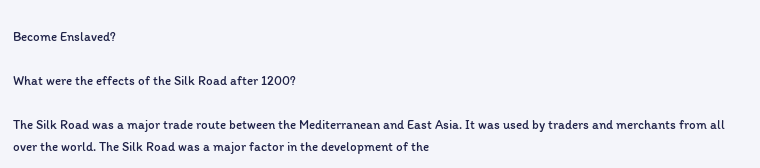Become Enslaved?

What were the effects of the Silk Road after 1200?

The Silk Road was a major trade route between the Mediterranean and East Asia. It was used by traders and merchants from all over the world. The Silk Road was a major factor in the development of the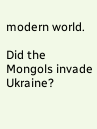modern world.

Did the Mongols invade Ukraine?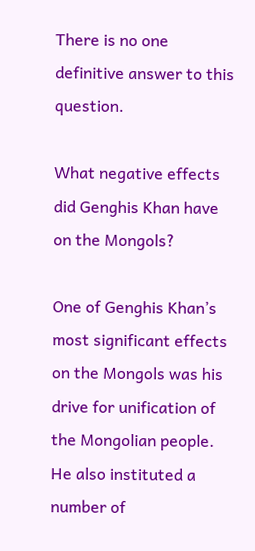There is no one definitive answer to this question.

What negative effects did Genghis Khan have on the Mongols?

One of Genghis Khan’s most significant effects on the Mongols was his drive for unification of the Mongolian people. He also instituted a number of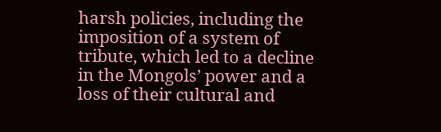harsh policies, including the imposition of a system of tribute, which led to a decline in the Mongols’ power and a loss of their cultural and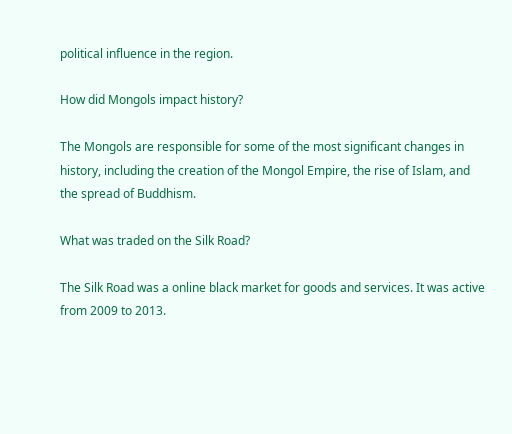political influence in the region.

How did Mongols impact history?

The Mongols are responsible for some of the most significant changes in history, including the creation of the Mongol Empire, the rise of Islam, and the spread of Buddhism.

What was traded on the Silk Road?

The Silk Road was a online black market for goods and services. It was active from 2009 to 2013.